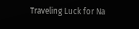Traveling Luck for Na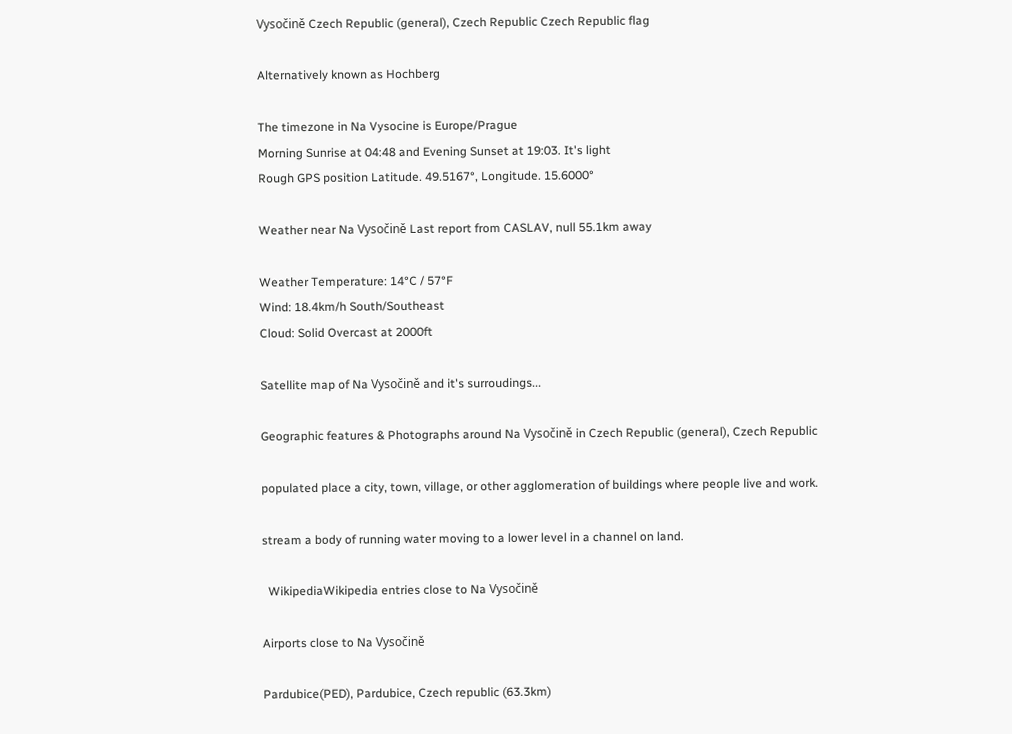Vysočině Czech Republic (general), Czech Republic Czech Republic flag

Alternatively known as Hochberg

The timezone in Na Vysocine is Europe/Prague
Morning Sunrise at 04:48 and Evening Sunset at 19:03. It's light
Rough GPS position Latitude. 49.5167°, Longitude. 15.6000°

Weather near Na Vysočině Last report from CASLAV, null 55.1km away

Weather Temperature: 14°C / 57°F
Wind: 18.4km/h South/Southeast
Cloud: Solid Overcast at 2000ft

Satellite map of Na Vysočině and it's surroudings...

Geographic features & Photographs around Na Vysočině in Czech Republic (general), Czech Republic

populated place a city, town, village, or other agglomeration of buildings where people live and work.

stream a body of running water moving to a lower level in a channel on land.

  WikipediaWikipedia entries close to Na Vysočině

Airports close to Na Vysočině

Pardubice(PED), Pardubice, Czech republic (63.3km)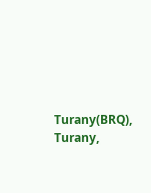Turany(BRQ), Turany,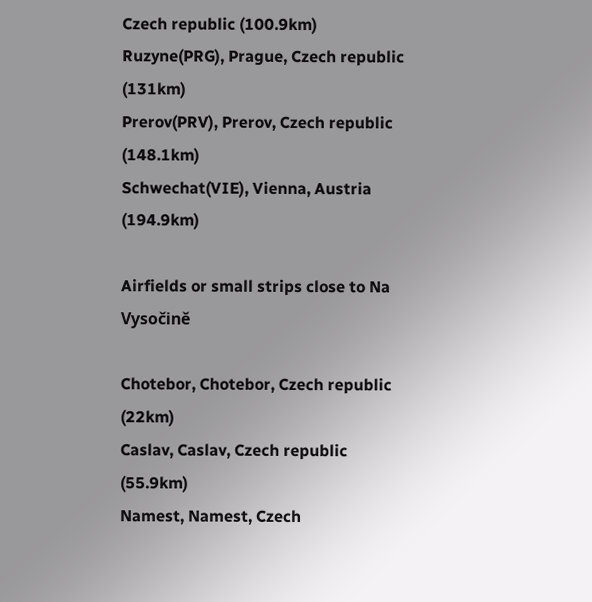Czech republic (100.9km)
Ruzyne(PRG), Prague, Czech republic (131km)
Prerov(PRV), Prerov, Czech republic (148.1km)
Schwechat(VIE), Vienna, Austria (194.9km)

Airfields or small strips close to Na Vysočině

Chotebor, Chotebor, Czech republic (22km)
Caslav, Caslav, Czech republic (55.9km)
Namest, Namest, Czech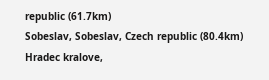republic (61.7km)
Sobeslav, Sobeslav, Czech republic (80.4km)
Hradec kralove,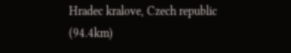Hradec kralove, Czech republic (94.4km)